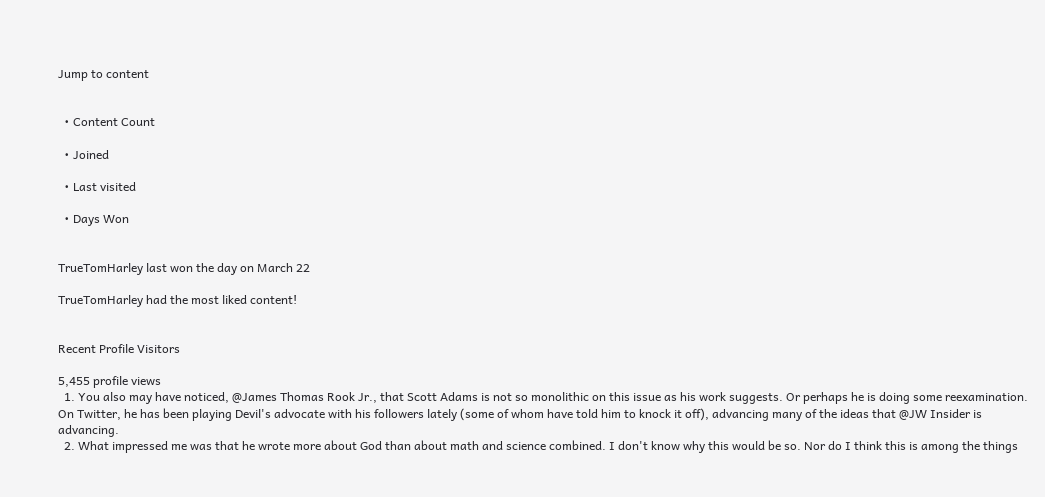Jump to content


  • Content Count

  • Joined

  • Last visited

  • Days Won


TrueTomHarley last won the day on March 22

TrueTomHarley had the most liked content!


Recent Profile Visitors

5,455 profile views
  1. You also may have noticed, @James Thomas Rook Jr., that Scott Adams is not so monolithic on this issue as his work suggests. Or perhaps he is doing some reexamination. On Twitter, he has been playing Devil's advocate with his followers lately (some of whom have told him to knock it off), advancing many of the ideas that @JW Insider is advancing.
  2. What impressed me was that he wrote more about God than about math and science combined. I don't know why this would be so. Nor do I think this is among the things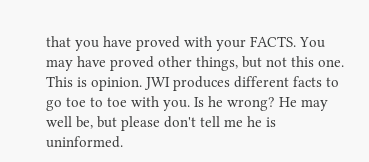that you have proved with your FACTS. You may have proved other things, but not this one. This is opinion. JWI produces different facts to go toe to toe with you. Is he wrong? He may well be, but please don't tell me he is uninformed.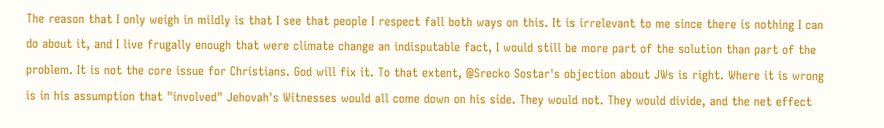The reason that I only weigh in mildly is that I see that people I respect fall both ways on this. It is irrelevant to me since there is nothing I can do about it, and I live frugally enough that were climate change an indisputable fact, I would still be more part of the solution than part of the problem. It is not the core issue for Christians. God will fix it. To that extent, @Srecko Sostar's objection about JWs is right. Where it is wrong is in his assumption that "involved" Jehovah's Witnesses would all come down on his side. They would not. They would divide, and the net effect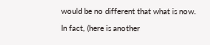would be no different that what is now. In fact, (here is another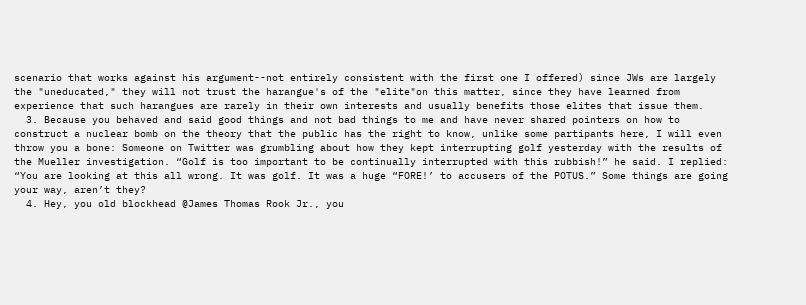scenario that works against his argument--not entirely consistent with the first one I offered) since JWs are largely the "uneducated," they will not trust the harangue's of the "elite"on this matter, since they have learned from experience that such harangues are rarely in their own interests and usually benefits those elites that issue them.
  3. Because you behaved and said good things and not bad things to me and have never shared pointers on how to construct a nuclear bomb on the theory that the public has the right to know, unlike some partipants here, I will even throw you a bone: Someone on Twitter was grumbling about how they kept interrupting golf yesterday with the results of the Mueller investigation. “Golf is too important to be continually interrupted with this rubbish!” he said. I replied: “You are looking at this all wrong. It was golf. It was a huge “FORE!’ to accusers of the POTUS.” Some things are going your way, aren’t they?
  4. Hey, you old blockhead @James Thomas Rook Jr., you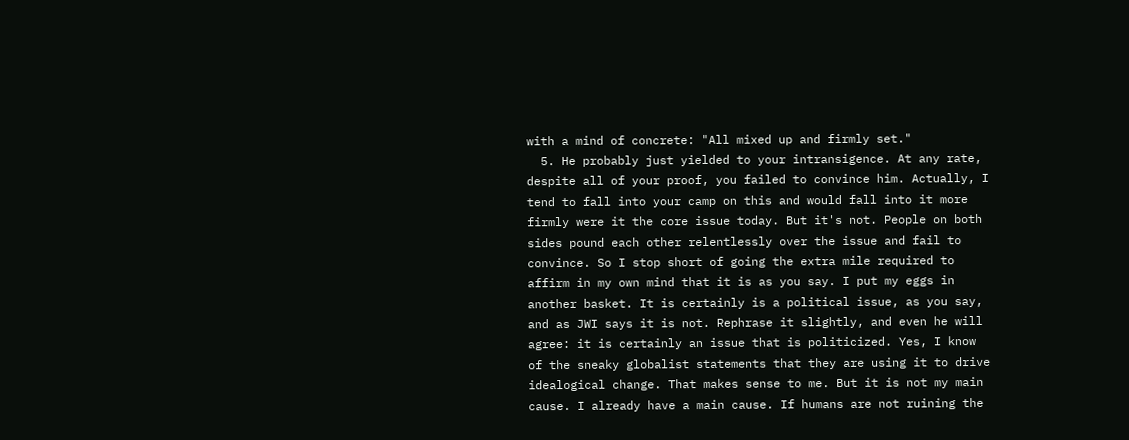with a mind of concrete: "All mixed up and firmly set."
  5. He probably just yielded to your intransigence. At any rate, despite all of your proof, you failed to convince him. Actually, I tend to fall into your camp on this and would fall into it more firmly were it the core issue today. But it's not. People on both sides pound each other relentlessly over the issue and fail to convince. So I stop short of going the extra mile required to affirm in my own mind that it is as you say. I put my eggs in another basket. It is certainly is a political issue, as you say, and as JWI says it is not. Rephrase it slightly, and even he will agree: it is certainly an issue that is politicized. Yes, I know of the sneaky globalist statements that they are using it to drive idealogical change. That makes sense to me. But it is not my main cause. I already have a main cause. If humans are not ruining the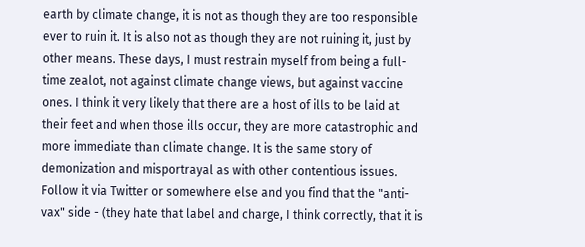earth by climate change, it is not as though they are too responsible ever to ruin it. It is also not as though they are not ruining it, just by other means. These days, I must restrain myself from being a full-time zealot, not against climate change views, but against vaccine ones. I think it very likely that there are a host of ills to be laid at their feet and when those ills occur, they are more catastrophic and more immediate than climate change. It is the same story of demonization and misportrayal as with other contentious issues. Follow it via Twitter or somewhere else and you find that the "anti-vax" side - (they hate that label and charge, I think correctly, that it is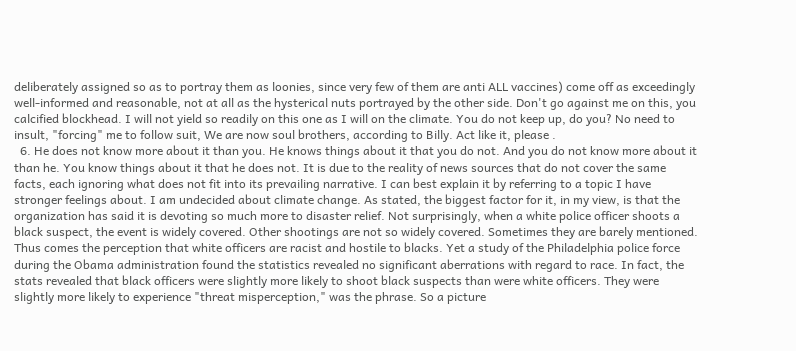deliberately assigned so as to portray them as loonies, since very few of them are anti ALL vaccines) come off as exceedingly well-informed and reasonable, not at all as the hysterical nuts portrayed by the other side. Don't go against me on this, you calcified blockhead. I will not yield so readily on this one as I will on the climate. You do not keep up, do you? No need to insult, "forcing" me to follow suit, We are now soul brothers, according to Billy. Act like it, please .
  6. He does not know more about it than you. He knows things about it that you do not. And you do not know more about it than he. You know things about it that he does not. It is due to the reality of news sources that do not cover the same facts, each ignoring what does not fit into its prevailing narrative. I can best explain it by referring to a topic I have stronger feelings about. I am undecided about climate change. As stated, the biggest factor for it, in my view, is that the organization has said it is devoting so much more to disaster relief. Not surprisingly, when a white police officer shoots a black suspect, the event is widely covered. Other shootings are not so widely covered. Sometimes they are barely mentioned. Thus comes the perception that white officers are racist and hostile to blacks. Yet a study of the Philadelphia police force during the Obama administration found the statistics revealed no significant aberrations with regard to race. In fact, the stats revealed that black officers were slightly more likely to shoot black suspects than were white officers. They were slightly more likely to experience "threat misperception," was the phrase. So a picture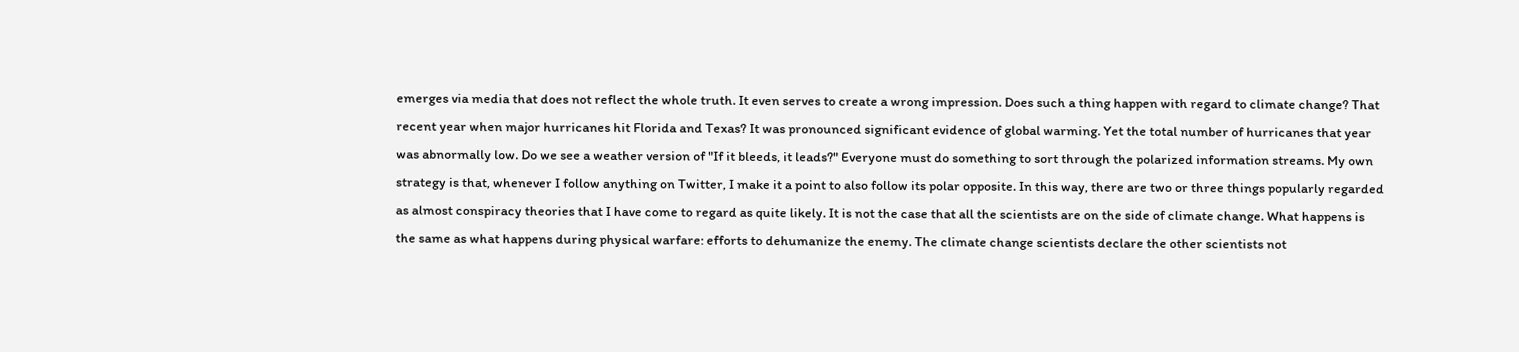emerges via media that does not reflect the whole truth. It even serves to create a wrong impression. Does such a thing happen with regard to climate change? That recent year when major hurricanes hit Florida and Texas? It was pronounced significant evidence of global warming. Yet the total number of hurricanes that year was abnormally low. Do we see a weather version of "If it bleeds, it leads?" Everyone must do something to sort through the polarized information streams. My own strategy is that, whenever I follow anything on Twitter, I make it a point to also follow its polar opposite. In this way, there are two or three things popularly regarded as almost conspiracy theories that I have come to regard as quite likely. It is not the case that all the scientists are on the side of climate change. What happens is the same as what happens during physical warfare: efforts to dehumanize the enemy. The climate change scientists declare the other scientists not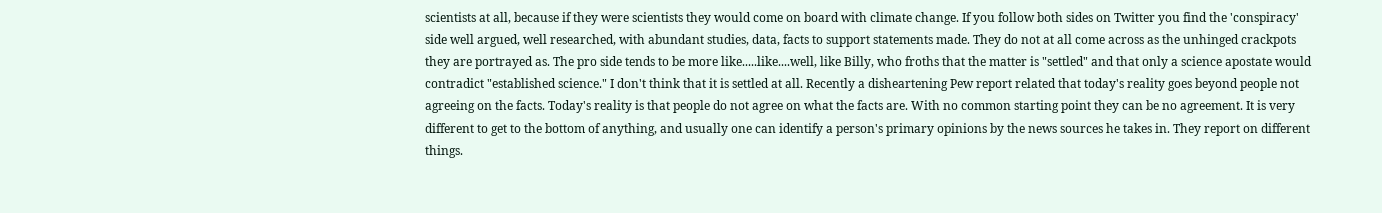scientists at all, because if they were scientists they would come on board with climate change. If you follow both sides on Twitter you find the 'conspiracy' side well argued, well researched, with abundant studies, data, facts to support statements made. They do not at all come across as the unhinged crackpots they are portrayed as. The pro side tends to be more like.....like....well, like Billy, who froths that the matter is "settled" and that only a science apostate would contradict "established science." I don't think that it is settled at all. Recently a disheartening Pew report related that today's reality goes beyond people not agreeing on the facts. Today's reality is that people do not agree on what the facts are. With no common starting point they can be no agreement. It is very different to get to the bottom of anything, and usually one can identify a person's primary opinions by the news sources he takes in. They report on different things.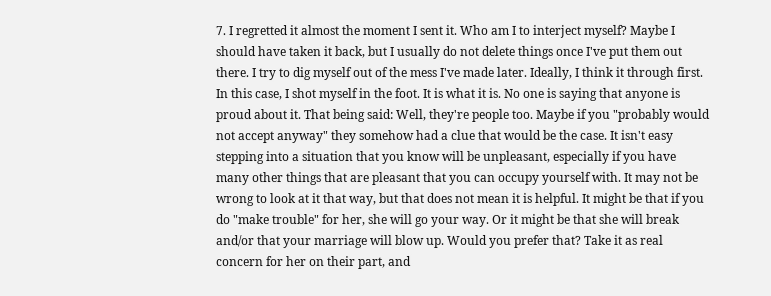7. I regretted it almost the moment I sent it. Who am I to interject myself? Maybe I should have taken it back, but I usually do not delete things once I've put them out there. I try to dig myself out of the mess I've made later. Ideally, I think it through first. In this case, I shot myself in the foot. It is what it is. No one is saying that anyone is proud about it. That being said: Well, they're people too. Maybe if you "probably would not accept anyway" they somehow had a clue that would be the case. It isn't easy stepping into a situation that you know will be unpleasant, especially if you have many other things that are pleasant that you can occupy yourself with. It may not be wrong to look at it that way, but that does not mean it is helpful. It might be that if you do "make trouble" for her, she will go your way. Or it might be that she will break and/or that your marriage will blow up. Would you prefer that? Take it as real concern for her on their part, and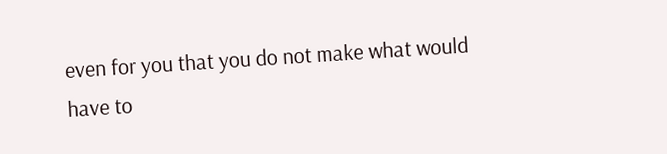even for you that you do not make what would have to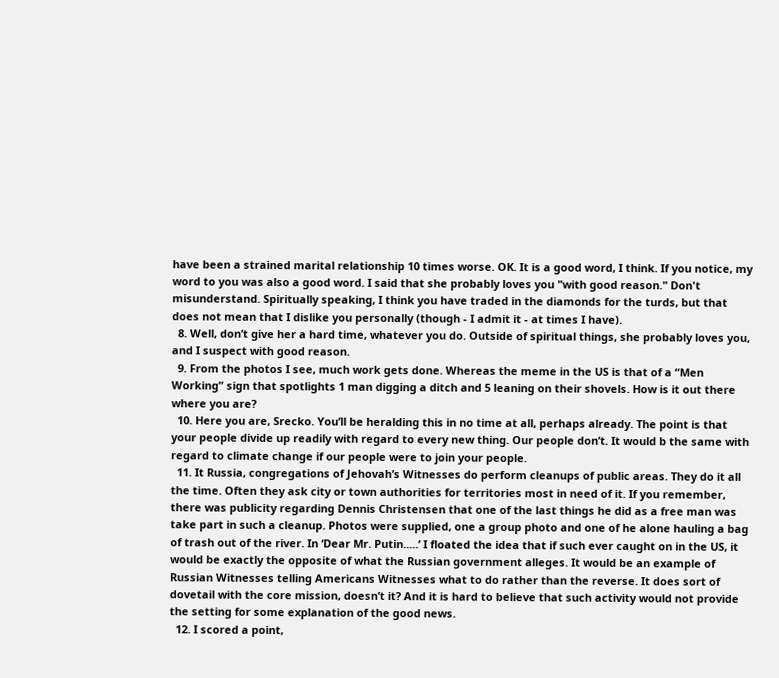have been a strained marital relationship 10 times worse. OK. It is a good word, I think. If you notice, my word to you was also a good word. I said that she probably loves you "with good reason." Don't misunderstand. Spiritually speaking, I think you have traded in the diamonds for the turds, but that does not mean that I dislike you personally (though - I admit it - at times I have).
  8. Well, don’t give her a hard time, whatever you do. Outside of spiritual things, she probably loves you, and I suspect with good reason.
  9. From the photos I see, much work gets done. Whereas the meme in the US is that of a “Men Working” sign that spotlights 1 man digging a ditch and 5 leaning on their shovels. How is it out there where you are?
  10. Here you are, Srecko. You’ll be heralding this in no time at all, perhaps already. The point is that your people divide up readily with regard to every new thing. Our people don’t. It would b the same with regard to climate change if our people were to join your people.
  11. It Russia, congregations of Jehovah’s Witnesses do perform cleanups of public areas. They do it all the time. Often they ask city or town authorities for territories most in need of it. If you remember, there was publicity regarding Dennis Christensen that one of the last things he did as a free man was take part in such a cleanup. Photos were supplied, one a group photo and one of he alone hauling a bag of trash out of the river. In ‘Dear Mr. Putin.....’ I floated the idea that if such ever caught on in the US, it would be exactly the opposite of what the Russian government alleges. It would be an example of Russian Witnesses telling Americans Witnesses what to do rather than the reverse. It does sort of dovetail with the core mission, doesn’t it? And it is hard to believe that such activity would not provide the setting for some explanation of the good news.
  12. I scored a point,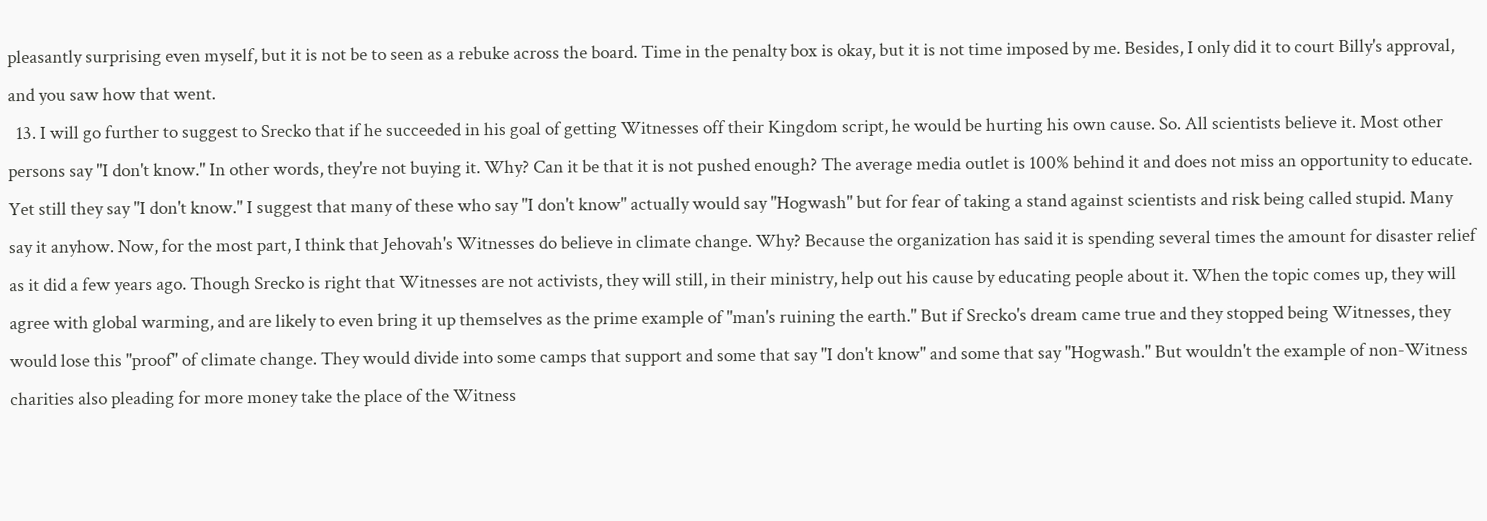pleasantly surprising even myself, but it is not be to seen as a rebuke across the board. Time in the penalty box is okay, but it is not time imposed by me. Besides, I only did it to court Billy's approval, and you saw how that went.
  13. I will go further to suggest to Srecko that if he succeeded in his goal of getting Witnesses off their Kingdom script, he would be hurting his own cause. So. All scientists believe it. Most other persons say "I don't know." In other words, they're not buying it. Why? Can it be that it is not pushed enough? The average media outlet is 100% behind it and does not miss an opportunity to educate. Yet still they say "I don't know." I suggest that many of these who say "I don't know" actually would say "Hogwash" but for fear of taking a stand against scientists and risk being called stupid. Many say it anyhow. Now, for the most part, I think that Jehovah's Witnesses do believe in climate change. Why? Because the organization has said it is spending several times the amount for disaster relief as it did a few years ago. Though Srecko is right that Witnesses are not activists, they will still, in their ministry, help out his cause by educating people about it. When the topic comes up, they will agree with global warming, and are likely to even bring it up themselves as the prime example of "man's ruining the earth." But if Srecko's dream came true and they stopped being Witnesses, they would lose this "proof" of climate change. They would divide into some camps that support and some that say "I don't know" and some that say "Hogwash." But wouldn't the example of non-Witness charities also pleading for more money take the place of the Witness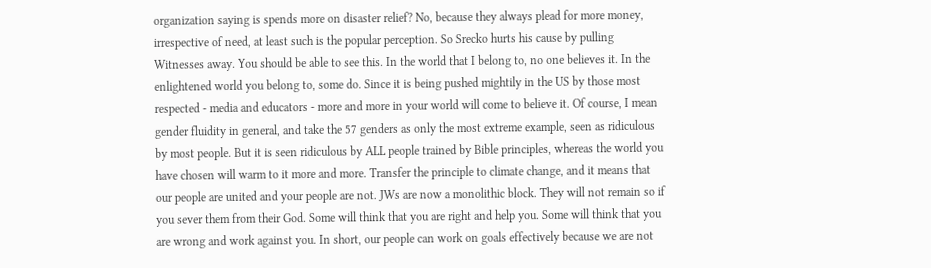organization saying is spends more on disaster relief? No, because they always plead for more money, irrespective of need, at least such is the popular perception. So Srecko hurts his cause by pulling Witnesses away. You should be able to see this. In the world that I belong to, no one believes it. In the enlightened world you belong to, some do. Since it is being pushed mightily in the US by those most respected - media and educators - more and more in your world will come to believe it. Of course, I mean gender fluidity in general, and take the 57 genders as only the most extreme example, seen as ridiculous by most people. But it is seen ridiculous by ALL people trained by Bible principles, whereas the world you have chosen will warm to it more and more. Transfer the principle to climate change, and it means that our people are united and your people are not. JWs are now a monolithic block. They will not remain so if you sever them from their God. Some will think that you are right and help you. Some will think that you are wrong and work against you. In short, our people can work on goals effectively because we are not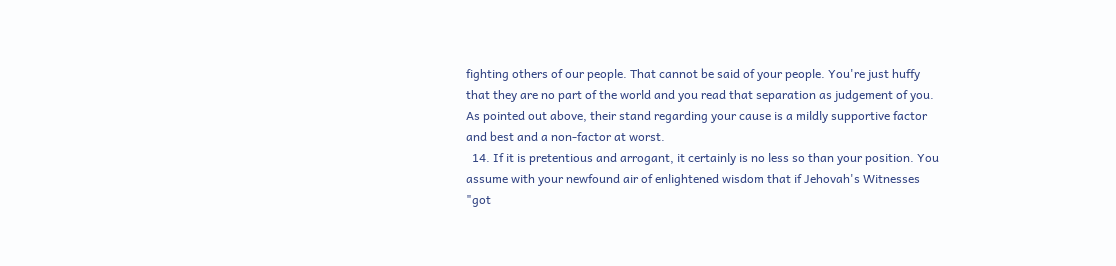fighting others of our people. That cannot be said of your people. You're just huffy that they are no part of the world and you read that separation as judgement of you. As pointed out above, their stand regarding your cause is a mildly supportive factor and best and a non-factor at worst.
  14. If it is pretentious and arrogant, it certainly is no less so than your position. You assume with your newfound air of enlightened wisdom that if Jehovah's Witnesses "got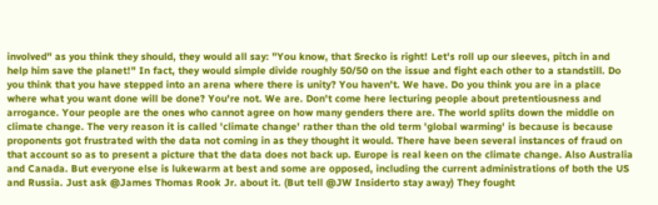involved" as you think they should, they would all say: "You know, that Srecko is right! Let's roll up our sleeves, pitch in and help him save the planet!" In fact, they would simple divide roughly 50/50 on the issue and fight each other to a standstill. Do you think that you have stepped into an arena where there is unity? You haven't. We have. Do you think you are in a place where what you want done will be done? You're not. We are. Don't come here lecturing people about pretentiousness and arrogance. Your people are the ones who cannot agree on how many genders there are. The world splits down the middle on climate change. The very reason it is called 'climate change' rather than the old term 'global warming' is because is because proponents got frustrated with the data not coming in as they thought it would. There have been several instances of fraud on that account so as to present a picture that the data does not back up. Europe is real keen on the climate change. Also Australia and Canada. But everyone else is lukewarm at best and some are opposed, including the current administrations of both the US and Russia. Just ask @James Thomas Rook Jr. about it. (But tell @JW Insiderto stay away) They fought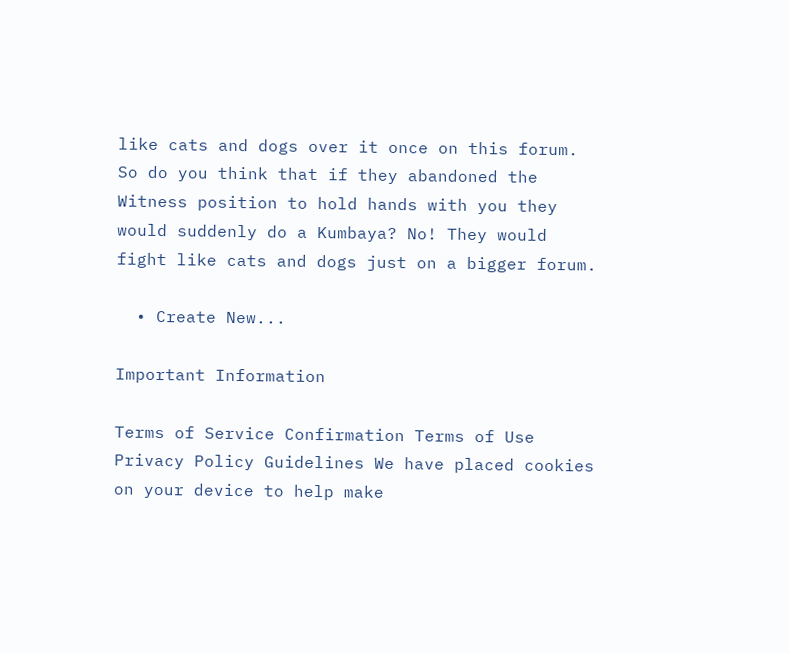like cats and dogs over it once on this forum. So do you think that if they abandoned the Witness position to hold hands with you they would suddenly do a Kumbaya? No! They would fight like cats and dogs just on a bigger forum.

  • Create New...

Important Information

Terms of Service Confirmation Terms of Use Privacy Policy Guidelines We have placed cookies on your device to help make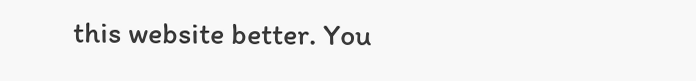this website better. You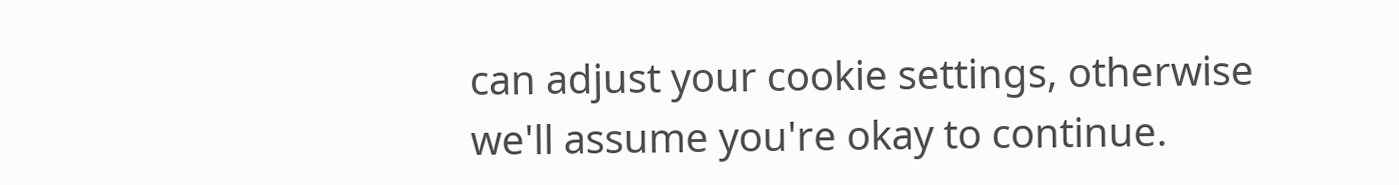can adjust your cookie settings, otherwise we'll assume you're okay to continue.